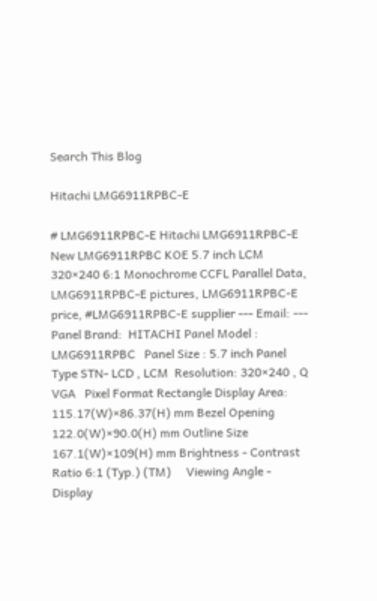Search This Blog

Hitachi LMG6911RPBC-E

# LMG6911RPBC-E Hitachi LMG6911RPBC-E New LMG6911RPBC KOE 5.7 inch LCM 320×240 6:1 Monochrome CCFL Parallel Data, LMG6911RPBC-E pictures, LMG6911RPBC-E price, #LMG6911RPBC-E supplier --- Email: --- Panel Brand:  HITACHI Panel Model : LMG6911RPBC   Panel Size : 5.7 inch Panel Type STN- LCD , LCM  Resolution: 320×240 , Q VGA   Pixel Format Rectangle Display Area: 115.17(W)×86.37(H) mm Bezel Opening 122.0(W)×90.0(H) mm Outline Size 167.1(W)×109(H) mm Brightness - Contrast Ratio 6:1 (Typ.) (TM)     Viewing Angle - Display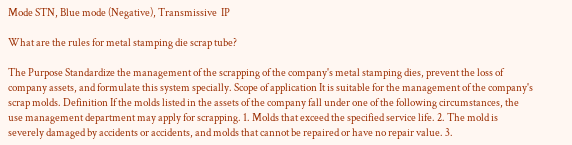Mode STN, Blue mode (Negative), Transmissive  IP

What are the rules for metal stamping die scrap tube?

The Purpose Standardize the management of the scrapping of the company's metal stamping dies, prevent the loss of company assets, and formulate this system specially. Scope of application It is suitable for the management of the company's scrap molds. Definition If the molds listed in the assets of the company fall under one of the following circumstances, the use management department may apply for scrapping. 1. Molds that exceed the specified service life. 2. The mold is severely damaged by accidents or accidents, and molds that cannot be repaired or have no repair value. 3.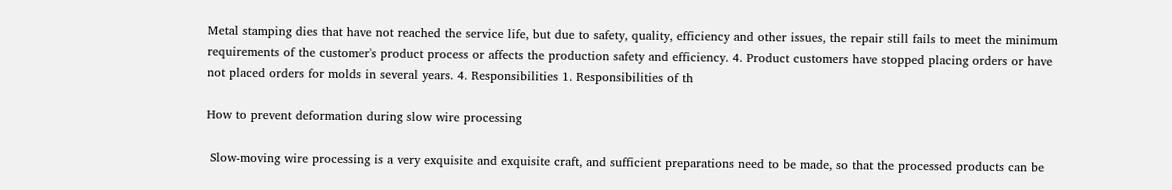Metal stamping dies that have not reached the service life, but due to safety, quality, efficiency and other issues, the repair still fails to meet the minimum requirements of the customer's product process or affects the production safety and efficiency. 4. Product customers have stopped placing orders or have not placed orders for molds in several years. 4. Responsibilities 1. Responsibilities of th

How to prevent deformation during slow wire processing

 Slow-moving wire processing is a very exquisite and exquisite craft, and sufficient preparations need to be made, so that the processed products can be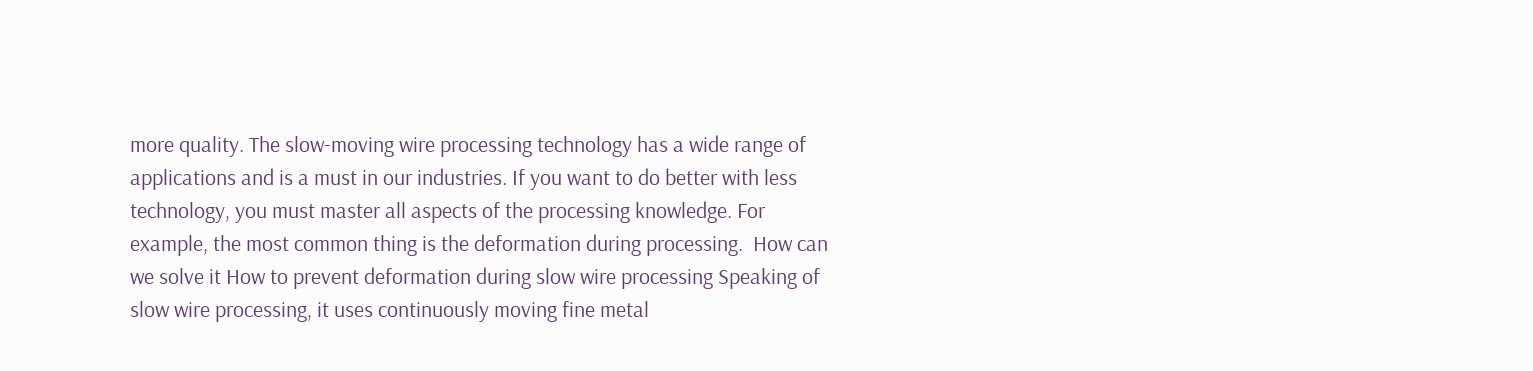more quality. The slow-moving wire processing technology has a wide range of applications and is a must in our industries. If you want to do better with less technology, you must master all aspects of the processing knowledge. For example, the most common thing is the deformation during processing.  How can we solve it How to prevent deformation during slow wire processing Speaking of slow wire processing, it uses continuously moving fine metal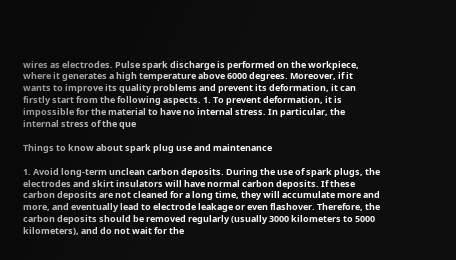wires as electrodes. Pulse spark discharge is performed on the workpiece, where it generates a high temperature above 6000 degrees. Moreover, if it wants to improve its quality problems and prevent its deformation, it can firstly start from the following aspects. 1. To prevent deformation, it is impossible for the material to have no internal stress. In particular, the internal stress of the que

Things to know about spark plug use and maintenance

1. Avoid long-term unclean carbon deposits. During the use of spark plugs, the electrodes and skirt insulators will have normal carbon deposits. If these carbon deposits are not cleaned for a long time, they will accumulate more and more, and eventually lead to electrode leakage or even flashover. Therefore, the carbon deposits should be removed regularly (usually 3000 kilometers to 5000 kilometers), and do not wait for the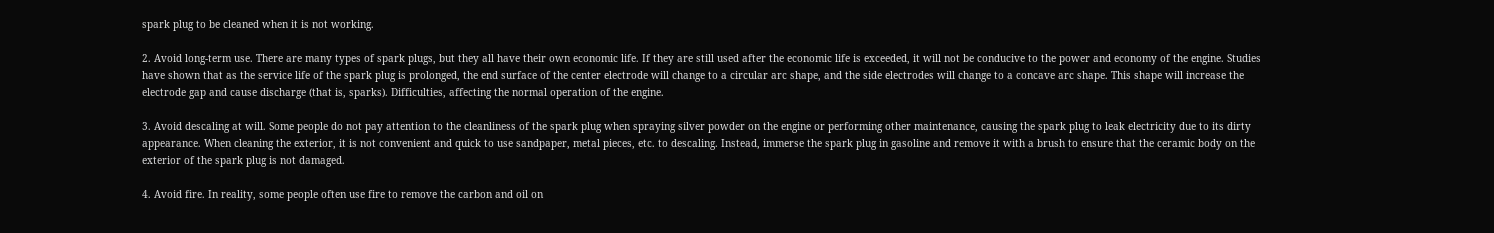spark plug to be cleaned when it is not working.

2. Avoid long-term use. There are many types of spark plugs, but they all have their own economic life. If they are still used after the economic life is exceeded, it will not be conducive to the power and economy of the engine. Studies have shown that as the service life of the spark plug is prolonged, the end surface of the center electrode will change to a circular arc shape, and the side electrodes will change to a concave arc shape. This shape will increase the electrode gap and cause discharge (that is, sparks). Difficulties, affecting the normal operation of the engine.

3. Avoid descaling at will. Some people do not pay attention to the cleanliness of the spark plug when spraying silver powder on the engine or performing other maintenance, causing the spark plug to leak electricity due to its dirty appearance. When cleaning the exterior, it is not convenient and quick to use sandpaper, metal pieces, etc. to descaling. Instead, immerse the spark plug in gasoline and remove it with a brush to ensure that the ceramic body on the exterior of the spark plug is not damaged.

4. Avoid fire. In reality, some people often use fire to remove the carbon and oil on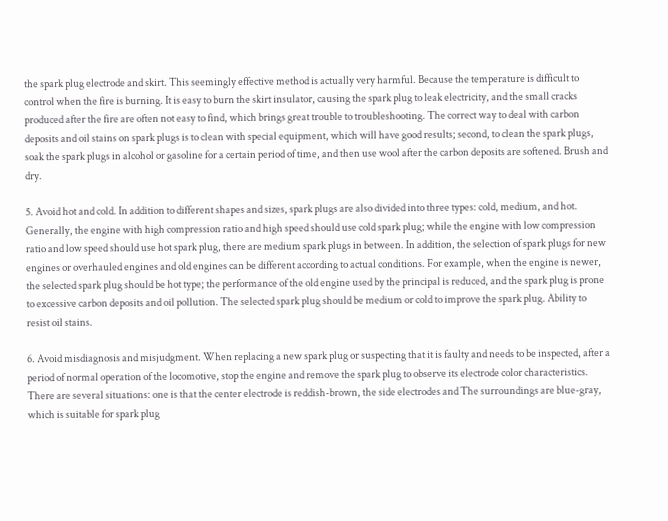the spark plug electrode and skirt. This seemingly effective method is actually very harmful. Because the temperature is difficult to control when the fire is burning. It is easy to burn the skirt insulator, causing the spark plug to leak electricity, and the small cracks produced after the fire are often not easy to find, which brings great trouble to troubleshooting. The correct way to deal with carbon deposits and oil stains on spark plugs is to clean with special equipment, which will have good results; second, to clean the spark plugs, soak the spark plugs in alcohol or gasoline for a certain period of time, and then use wool after the carbon deposits are softened. Brush and dry.

5. Avoid hot and cold. In addition to different shapes and sizes, spark plugs are also divided into three types: cold, medium, and hot. Generally, the engine with high compression ratio and high speed should use cold spark plug; while the engine with low compression ratio and low speed should use hot spark plug, there are medium spark plugs in between. In addition, the selection of spark plugs for new engines or overhauled engines and old engines can be different according to actual conditions. For example, when the engine is newer, the selected spark plug should be hot type; the performance of the old engine used by the principal is reduced, and the spark plug is prone to excessive carbon deposits and oil pollution. The selected spark plug should be medium or cold to improve the spark plug. Ability to resist oil stains.

6. Avoid misdiagnosis and misjudgment. When replacing a new spark plug or suspecting that it is faulty and needs to be inspected, after a period of normal operation of the locomotive, stop the engine and remove the spark plug to observe its electrode color characteristics. There are several situations: one is that the center electrode is reddish-brown, the side electrodes and The surroundings are blue-gray, which is suitable for spark plug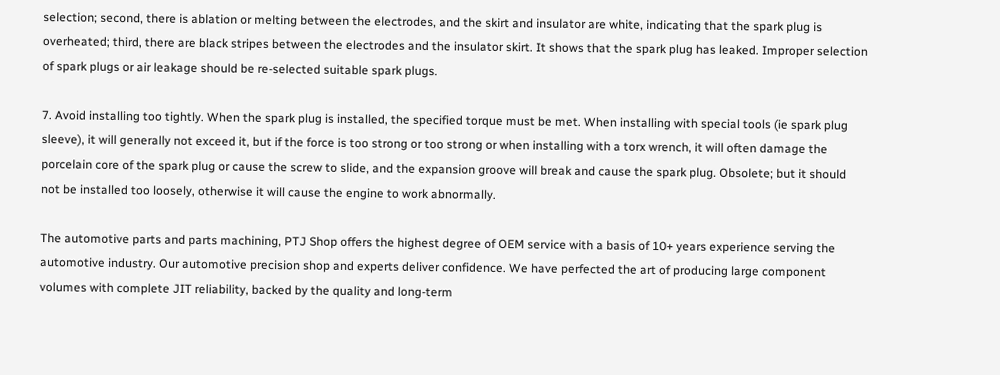selection; second, there is ablation or melting between the electrodes, and the skirt and insulator are white, indicating that the spark plug is overheated; third, there are black stripes between the electrodes and the insulator skirt. It shows that the spark plug has leaked. Improper selection of spark plugs or air leakage should be re-selected suitable spark plugs.

7. Avoid installing too tightly. When the spark plug is installed, the specified torque must be met. When installing with special tools (ie spark plug sleeve), it will generally not exceed it, but if the force is too strong or too strong or when installing with a torx wrench, it will often damage the porcelain core of the spark plug or cause the screw to slide, and the expansion groove will break and cause the spark plug. Obsolete; but it should not be installed too loosely, otherwise it will cause the engine to work abnormally.

The automotive parts and parts machining, PTJ Shop offers the highest degree of OEM service with a basis of 10+ years experience serving the automotive industry. Our automotive precision shop and experts deliver confidence. We have perfected the art of producing large component volumes with complete JIT reliability, backed by the quality and long-term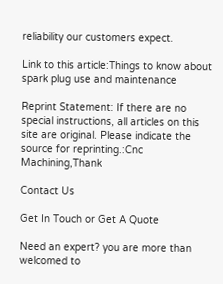reliability our customers expect.

Link to this article:Things to know about spark plug use and maintenance

Reprint Statement: If there are no special instructions, all articles on this site are original. Please indicate the source for reprinting.:Cnc Machining,Thank

Contact Us

Get In Touch or Get A Quote

Need an expert? you are more than welcomed to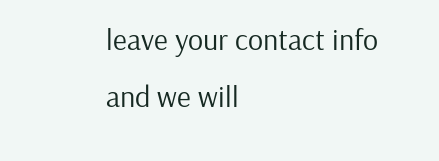leave your contact info and we will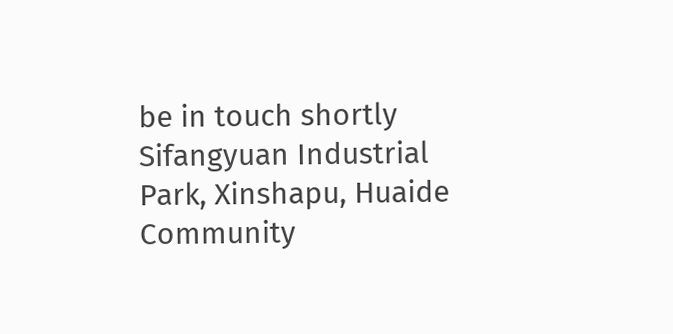be in touch shortly
Sifangyuan Industrial Park, Xinshapu, Huaide Community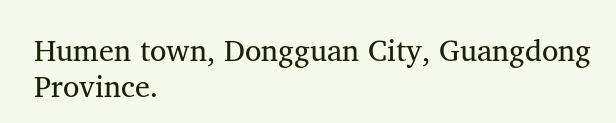Humen town, Dongguan City, Guangdong Province.